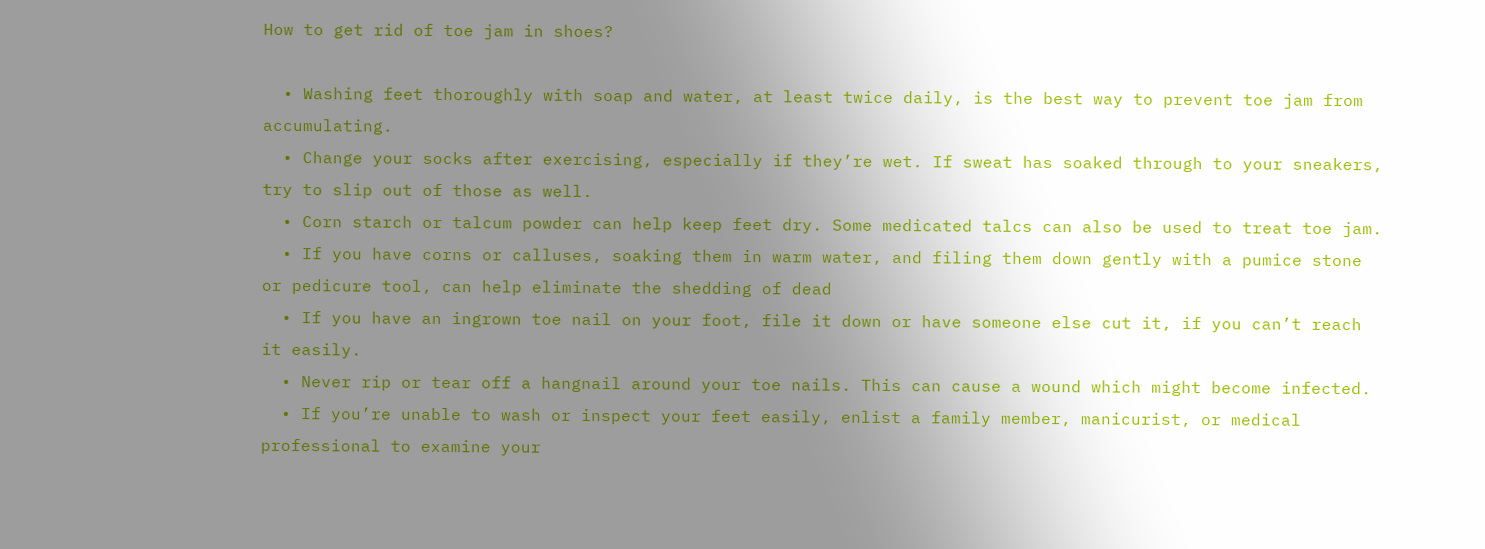How to get rid of toe jam in shoes?

  • Washing feet thoroughly with soap and water, at least twice daily, is the best way to prevent toe jam from accumulating.
  • Change your socks after exercising, especially if they’re wet. If sweat has soaked through to your sneakers, try to slip out of those as well.
  • Corn starch or talcum powder can help keep feet dry. Some medicated talcs can also be used to treat toe jam.
  • If you have corns or calluses, soaking them in warm water, and filing them down gently with a pumice stone or pedicure tool, can help eliminate the shedding of dead
  • If you have an ingrown toe nail on your foot, file it down or have someone else cut it, if you can’t reach it easily.
  • Never rip or tear off a hangnail around your toe nails. This can cause a wound which might become infected.
  • If you’re unable to wash or inspect your feet easily, enlist a family member, manicurist, or medical professional to examine your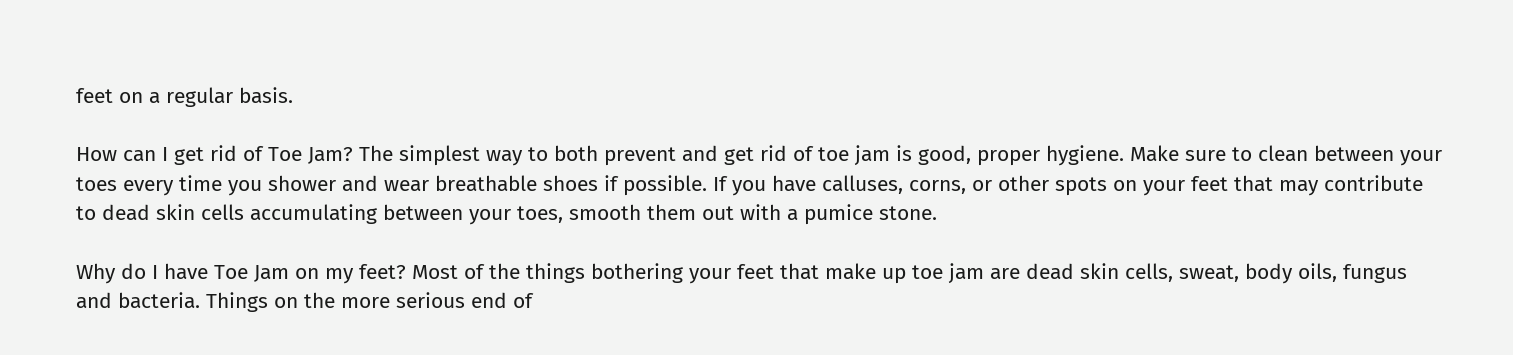feet on a regular basis.

How can I get rid of Toe Jam? The simplest way to both prevent and get rid of toe jam is good, proper hygiene. Make sure to clean between your toes every time you shower and wear breathable shoes if possible. If you have calluses, corns, or other spots on your feet that may contribute to dead skin cells accumulating between your toes, smooth them out with a pumice stone.

Why do I have Toe Jam on my feet? Most of the things bothering your feet that make up toe jam are dead skin cells, sweat, body oils, fungus and bacteria. Things on the more serious end of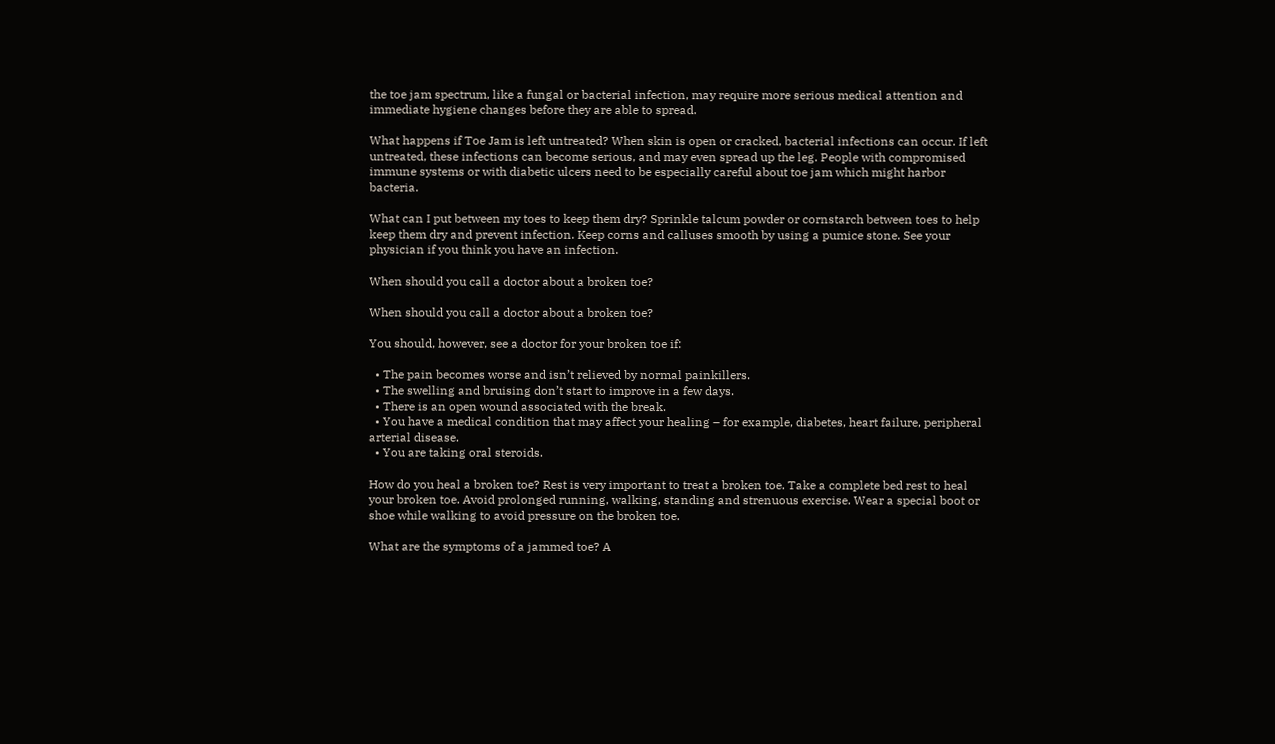the toe jam spectrum, like a fungal or bacterial infection, may require more serious medical attention and immediate hygiene changes before they are able to spread.

What happens if Toe Jam is left untreated? When skin is open or cracked, bacterial infections can occur. If left untreated, these infections can become serious, and may even spread up the leg. People with compromised immune systems or with diabetic ulcers need to be especially careful about toe jam which might harbor bacteria.

What can I put between my toes to keep them dry? Sprinkle talcum powder or cornstarch between toes to help keep them dry and prevent infection. Keep corns and calluses smooth by using a pumice stone. See your physician if you think you have an infection.

When should you call a doctor about a broken toe?

When should you call a doctor about a broken toe?

You should, however, see a doctor for your broken toe if:

  • The pain becomes worse and isn’t relieved by normal painkillers.
  • The swelling and bruising don’t start to improve in a few days.
  • There is an open wound associated with the break.
  • You have a medical condition that may affect your healing – for example, diabetes, heart failure, peripheral arterial disease.
  • You are taking oral steroids.

How do you heal a broken toe? Rest is very important to treat a broken toe. Take a complete bed rest to heal your broken toe. Avoid prolonged running, walking, standing and strenuous exercise. Wear a special boot or shoe while walking to avoid pressure on the broken toe.

What are the symptoms of a jammed toe? A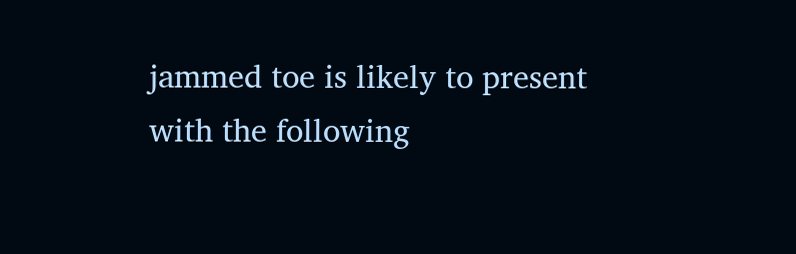jammed toe is likely to present with the following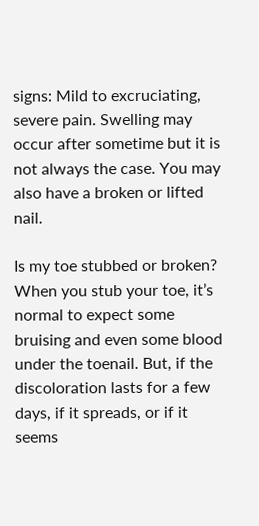signs: Mild to excruciating, severe pain. Swelling may occur after sometime but it is not always the case. You may also have a broken or lifted nail.

Is my toe stubbed or broken? When you stub your toe, it’s normal to expect some bruising and even some blood under the toenail. But, if the discoloration lasts for a few days, if it spreads, or if it seems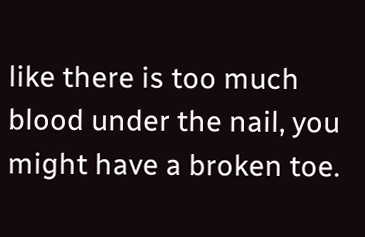like there is too much blood under the nail, you might have a broken toe.